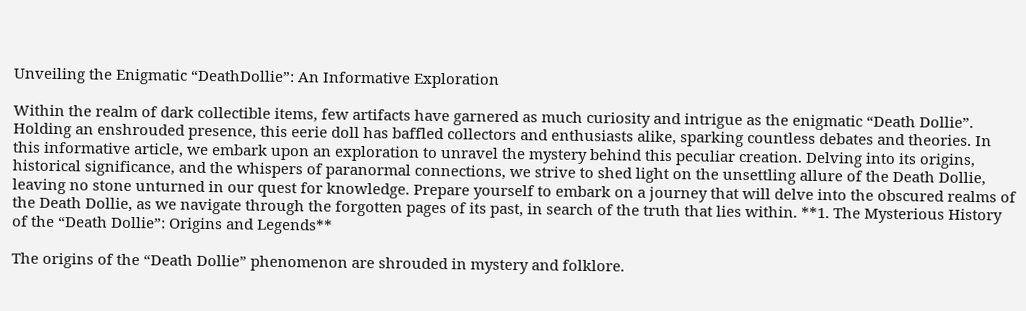Unveiling the Enigmatic “DeathDollie”: An Informative Exploration

Within the realm of dark collectible items, few artifacts have garnered as much curiosity and intrigue as the enigmatic “Death Dollie”. Holding an enshrouded presence, this eerie doll has baffled collectors and enthusiasts alike, sparking countless debates and theories. In this informative article, we embark upon an exploration to unravel the mystery behind this peculiar creation. Delving into its origins, historical significance, and the whispers of paranormal connections, we strive to shed light on the unsettling allure of the Death Dollie, leaving no stone unturned in our quest for knowledge. Prepare yourself to embark on a journey that will delve into the obscured realms of the Death Dollie, as we navigate through the forgotten pages of its past, in search of the truth that lies within. **1. The Mysterious History of the “Death Dollie”: Origins and Legends**

The origins of the “Death Dollie” phenomenon are shrouded in mystery and folklore.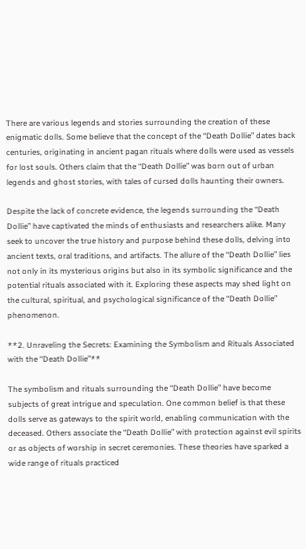There are various legends and stories surrounding the creation of these enigmatic dolls. Some believe that the concept of the “Death Dollie” dates back centuries, originating in ancient pagan rituals where dolls were used as vessels for lost souls. Others claim that the “Death Dollie” was born out of urban legends and ghost stories, with tales of cursed dolls haunting their owners.

Despite the lack of concrete evidence, the legends surrounding the “Death Dollie” have captivated the minds of enthusiasts and researchers alike. Many seek to uncover the true history and purpose behind these dolls, delving into ancient texts, oral traditions, and artifacts. The allure of the “Death Dollie” lies not only in its mysterious origins but also in its symbolic significance and the potential rituals associated with it. Exploring these aspects may shed light on the cultural, spiritual, and psychological significance of the “Death Dollie” phenomenon.

**2. Unraveling the Secrets: Examining the Symbolism and Rituals Associated with the “Death Dollie”**

The symbolism and rituals surrounding the “Death Dollie” have become subjects of great intrigue and speculation. One common belief is that these dolls serve as gateways to the spirit world, enabling communication with the deceased. Others associate the “Death Dollie” with protection against evil spirits or as objects of worship in secret ceremonies. These theories have sparked a wide range of rituals practiced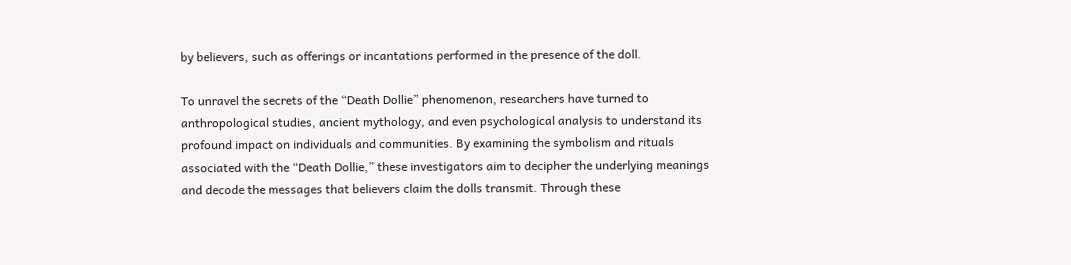by believers, such as offerings or incantations performed in the presence of the doll.

To unravel the secrets of the “Death Dollie” phenomenon, researchers have turned to anthropological studies, ancient mythology, and even psychological analysis to understand its profound impact on individuals and communities. By examining the symbolism and rituals associated with the “Death Dollie,” these investigators aim to decipher the underlying meanings and decode the messages that believers claim the dolls transmit. Through these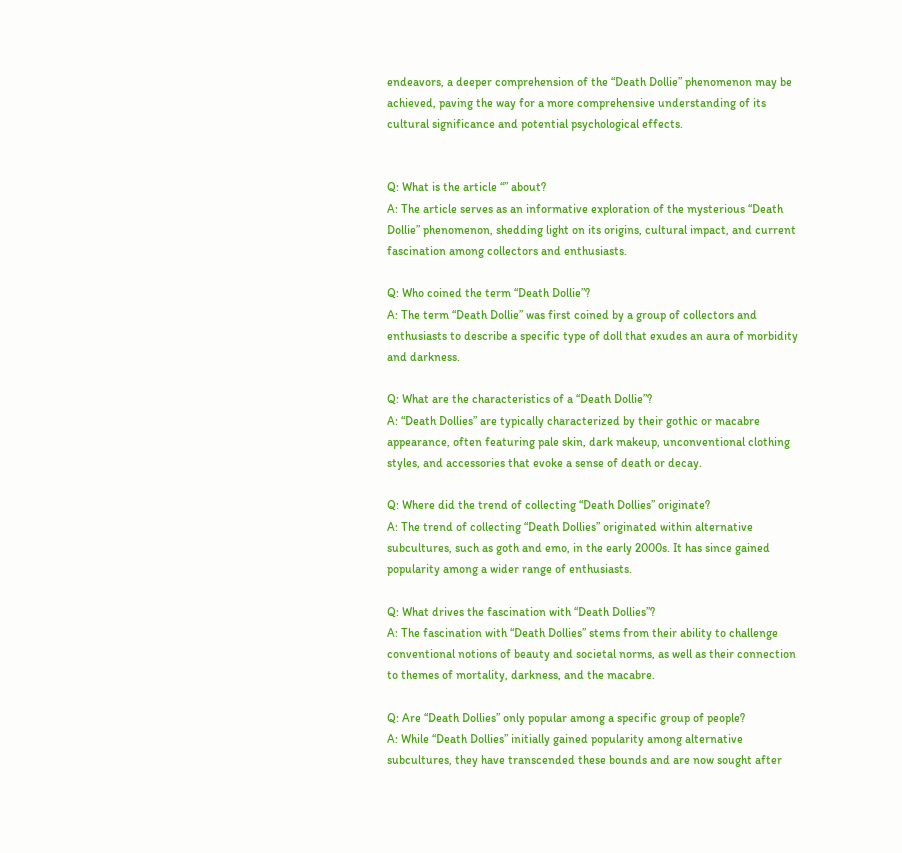endeavors, a deeper comprehension of the “Death Dollie” phenomenon may be achieved, paving the way for a more comprehensive understanding of its cultural significance and potential psychological effects.


Q: What is the article “” about?
A: The article serves as an informative exploration of the mysterious “Death Dollie” phenomenon, shedding light on its origins, cultural impact, and current fascination among collectors and enthusiasts.

Q: Who coined the term “Death Dollie”?
A: The term “Death Dollie” was first coined by a group of collectors and enthusiasts to describe a specific type of doll that exudes an aura of morbidity and darkness.

Q: What are the characteristics of a “Death Dollie”?
A: “Death Dollies” are typically characterized by their gothic or macabre appearance, often featuring pale skin, dark makeup, unconventional clothing styles, and accessories that evoke a sense of death or decay.

Q: Where did the trend of collecting “Death Dollies” originate?
A: The trend of collecting “Death Dollies” originated within alternative subcultures, such as goth and emo, in the early 2000s. It has since gained popularity among a wider range of enthusiasts.

Q: What drives the fascination with “Death Dollies”?
A: The fascination with “Death Dollies” stems from their ability to challenge conventional notions of beauty and societal norms, as well as their connection to themes of mortality, darkness, and the macabre.

Q: Are “Death Dollies” only popular among a specific group of people?
A: While “Death Dollies” initially gained popularity among alternative subcultures, they have transcended these bounds and are now sought after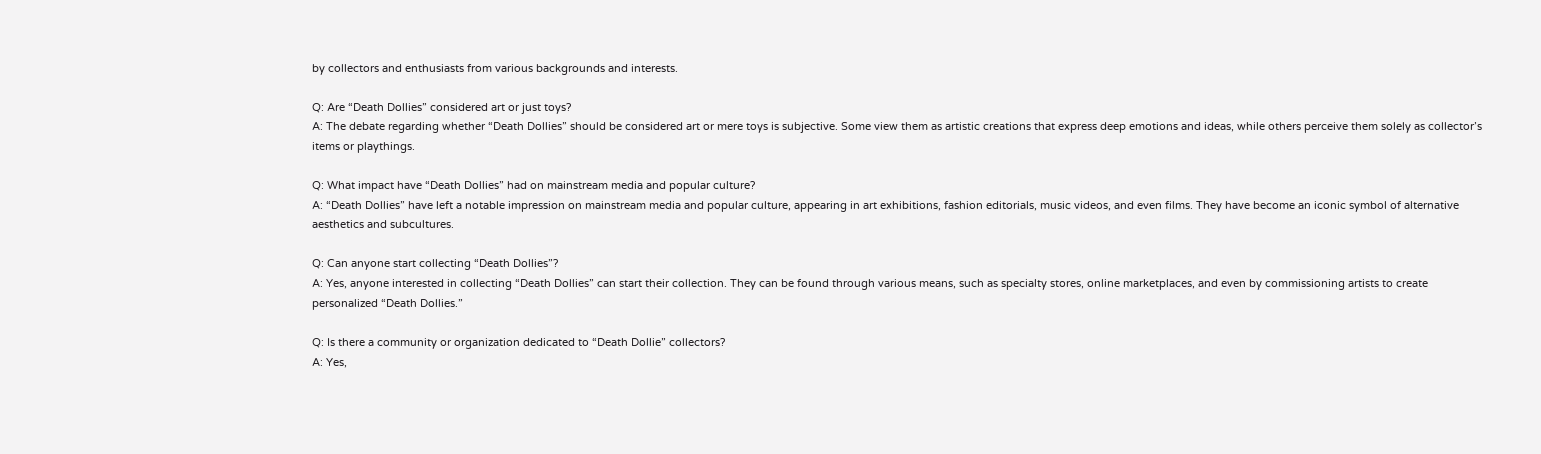by collectors and enthusiasts from various backgrounds and interests.

Q: Are “Death Dollies” considered art or just toys?
A: The debate regarding whether “Death Dollies” should be considered art or mere toys is subjective. Some view them as artistic creations that express deep emotions and ideas, while others perceive them solely as collector’s items or playthings.

Q: What impact have “Death Dollies” had on mainstream media and popular culture?
A: “Death Dollies” have left a notable impression on mainstream media and popular culture, appearing in art exhibitions, fashion editorials, music videos, and even films. They have become an iconic symbol of alternative aesthetics and subcultures.

Q: Can anyone start collecting “Death Dollies”?
A: Yes, anyone interested in collecting “Death Dollies” can start their collection. They can be found through various means, such as specialty stores, online marketplaces, and even by commissioning artists to create personalized “Death Dollies.”

Q: Is there a community or organization dedicated to “Death Dollie” collectors?
A: Yes,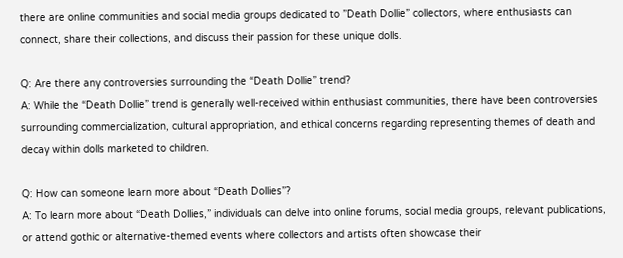there are online communities and social media groups dedicated to ”Death Dollie” collectors, where enthusiasts can connect, share their collections, and discuss their passion for these unique dolls.

Q: Are there any controversies surrounding the “Death Dollie” trend?
A: While the “Death Dollie” trend is generally well-received within enthusiast communities, there have been controversies surrounding commercialization, cultural appropriation, and ethical concerns regarding representing themes of death and decay within dolls marketed to children.

Q: How can someone learn more about “Death Dollies”?
A: To learn more about “Death Dollies,” individuals can delve into online forums, social media groups, relevant publications, or attend gothic or alternative-themed events where collectors and artists often showcase their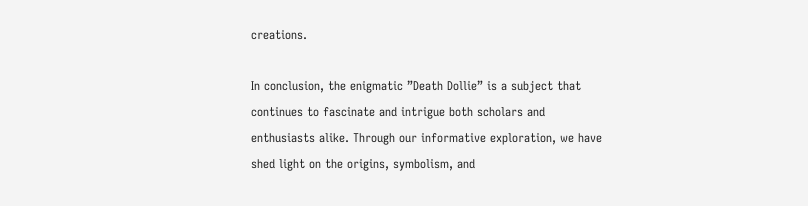creations.

In conclusion, the enigmatic ”Death Dollie” is a subject that continues to fascinate and intrigue both scholars and enthusiasts alike. Through our informative exploration, we have shed light on the origins, symbolism, and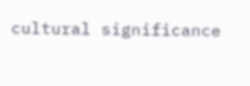cultural significance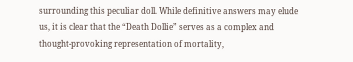surrounding this peculiar doll. While definitive answers may elude us, it is clear that the “Death Dollie” serves as a complex and thought-provoking representation of mortality,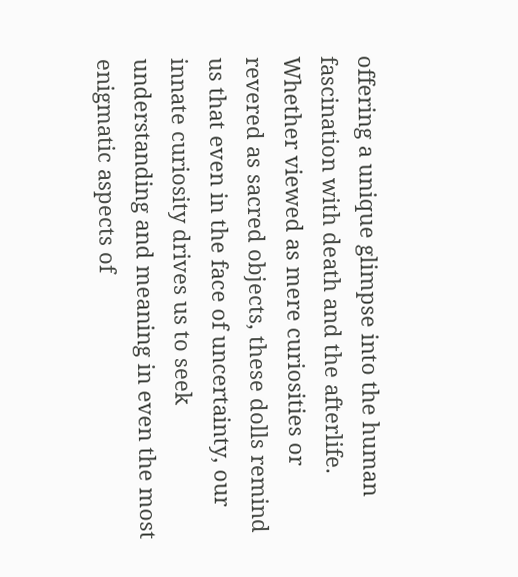offering a unique glimpse into the human fascination with death and the afterlife. Whether viewed as mere curiosities or revered as sacred objects, these dolls remind us that even in the face of uncertainty, our innate curiosity drives us to seek understanding and meaning in even the most enigmatic aspects of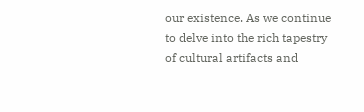our existence. As we continue to delve into the rich tapestry of cultural artifacts and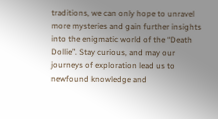traditions, we can only hope to unravel more mysteries and gain further insights into the enigmatic world of the “Death Dollie”. Stay curious, and may our journeys of exploration lead us to newfound knowledge and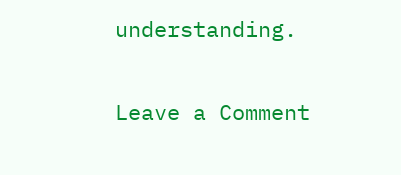understanding.

Leave a Comment